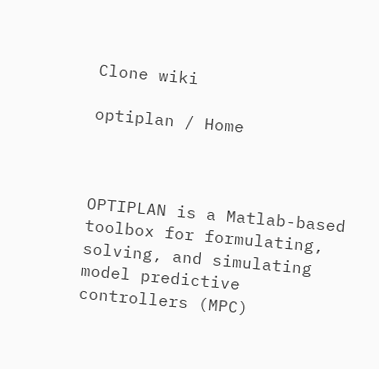Clone wiki

optiplan / Home



OPTIPLAN is a Matlab-based toolbox for formulating, solving, and simulating model predictive controllers (MPC)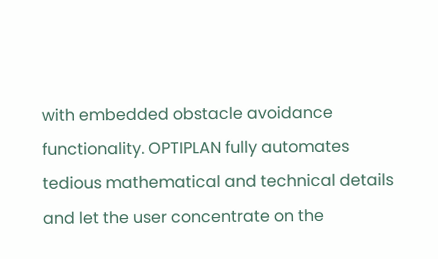with embedded obstacle avoidance functionality. OPTIPLAN fully automates tedious mathematical and technical details and let the user concentrate on the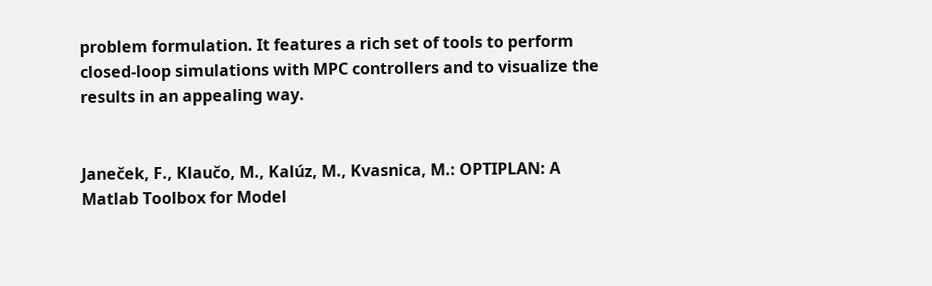problem formulation. It features a rich set of tools to perform closed-loop simulations with MPC controllers and to visualize the results in an appealing way.


Janeček, F., Klaučo, M., Kalúz, M., Kvasnica, M.: OPTIPLAN: A Matlab Toolbox for Model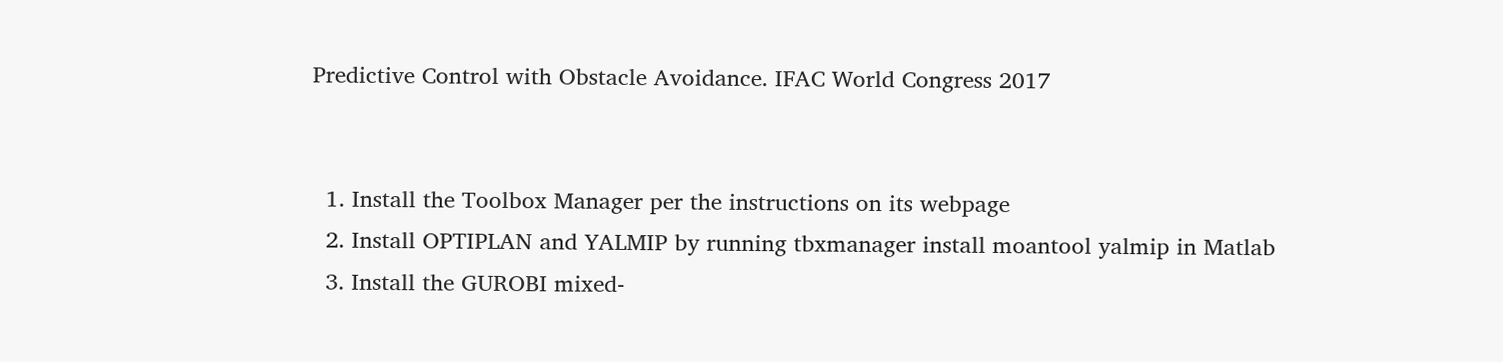Predictive Control with Obstacle Avoidance. IFAC World Congress 2017


  1. Install the Toolbox Manager per the instructions on its webpage
  2. Install OPTIPLAN and YALMIP by running tbxmanager install moantool yalmip in Matlab
  3. Install the GUROBI mixed-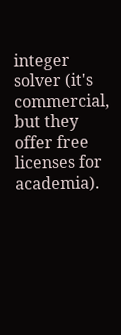integer solver (it's commercial, but they offer free licenses for academia).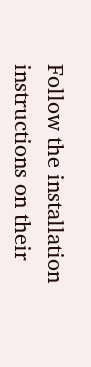Follow the installation instructions on their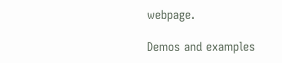webpage.

Demos and examples